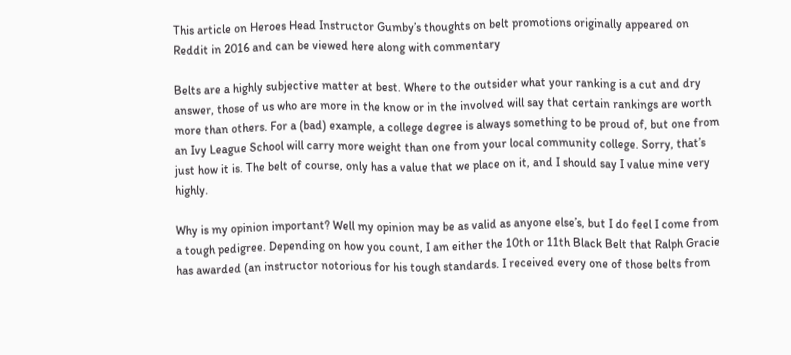This article on Heroes Head Instructor Gumby’s thoughts on belt promotions originally appeared on Reddit in 2016 and can be viewed here along with commentary

Belts are a highly subjective matter at best. Where to the outsider what your ranking is a cut and dry answer, those of us who are more in the know or in the involved will say that certain rankings are worth more than others. For a (bad) example, a college degree is always something to be proud of, but one from an Ivy League School will carry more weight than one from your local community college. Sorry, that’s just how it is. The belt of course, only has a value that we place on it, and I should say I value mine very highly.

Why is my opinion important? Well my opinion may be as valid as anyone else’s, but I do feel I come from a tough pedigree. Depending on how you count, I am either the 10th or 11th Black Belt that Ralph Gracie has awarded (an instructor notorious for his tough standards. I received every one of those belts from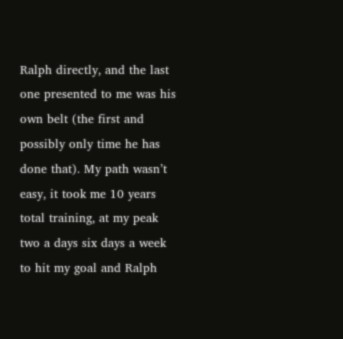Ralph directly, and the last one presented to me was his own belt (the first and possibly only time he has done that). My path wasn’t easy, it took me 10 years total training, at my peak two a days six days a week to hit my goal and Ralph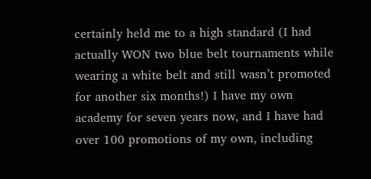certainly held me to a high standard (I had actually WON two blue belt tournaments while wearing a white belt and still wasn’t promoted for another six months!) I have my own academy for seven years now, and I have had over 100 promotions of my own, including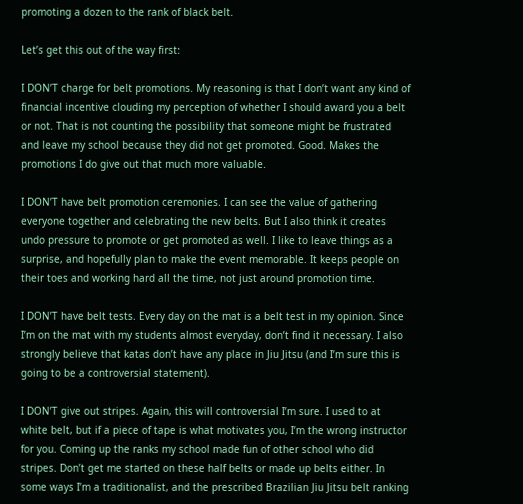promoting a dozen to the rank of black belt.

Let’s get this out of the way first:

I DON’T charge for belt promotions. My reasoning is that I don’t want any kind of financial incentive clouding my perception of whether I should award you a belt or not. That is not counting the possibility that someone might be frustrated and leave my school because they did not get promoted. Good. Makes the promotions I do give out that much more valuable.

I DON’T have belt promotion ceremonies. I can see the value of gathering everyone together and celebrating the new belts. But I also think it creates undo pressure to promote or get promoted as well. I like to leave things as a surprise, and hopefully plan to make the event memorable. It keeps people on their toes and working hard all the time, not just around promotion time.

I DON’T have belt tests. Every day on the mat is a belt test in my opinion. Since I’m on the mat with my students almost everyday, don’t find it necessary. I also strongly believe that katas don’t have any place in Jiu Jitsu (and I’m sure this is going to be a controversial statement).

I DON’T give out stripes. Again, this will controversial I’m sure. I used to at white belt, but if a piece of tape is what motivates you, I’m the wrong instructor for you. Coming up the ranks my school made fun of other school who did stripes. Don’t get me started on these half belts or made up belts either. In some ways I’m a traditionalist, and the prescribed Brazilian Jiu Jitsu belt ranking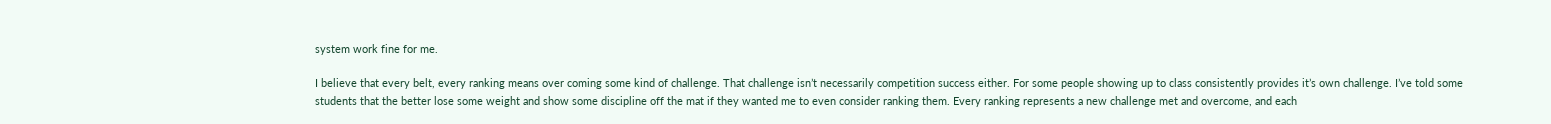system work fine for me.

I believe that every belt, every ranking means over coming some kind of challenge. That challenge isn’t necessarily competition success either. For some people showing up to class consistently provides it’s own challenge. I’ve told some students that the better lose some weight and show some discipline off the mat if they wanted me to even consider ranking them. Every ranking represents a new challenge met and overcome, and each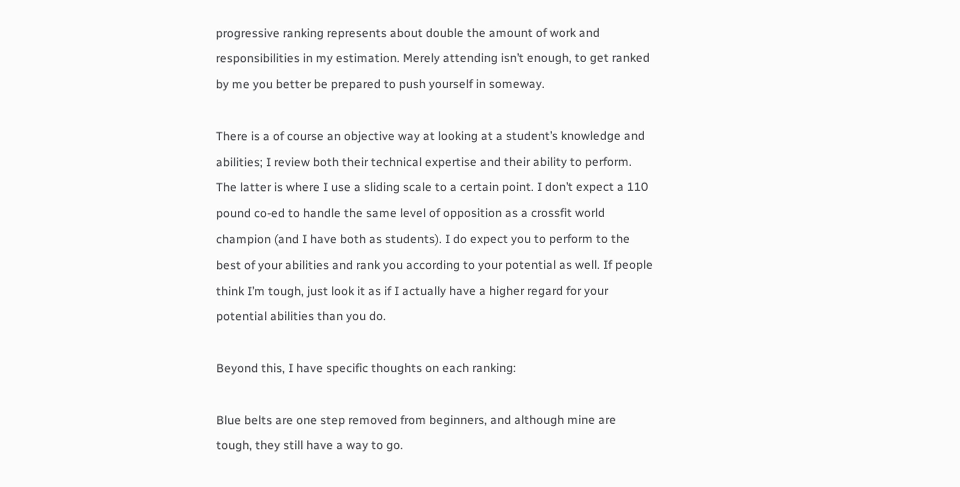progressive ranking represents about double the amount of work and responsibilities in my estimation. Merely attending isn’t enough, to get ranked by me you better be prepared to push yourself in someway.

There is a of course an objective way at looking at a student’s knowledge and abilities; I review both their technical expertise and their ability to perform. The latter is where I use a sliding scale to a certain point. I don’t expect a 110 pound co-ed to handle the same level of opposition as a crossfit world champion (and I have both as students). I do expect you to perform to the best of your abilities and rank you according to your potential as well. If people think I’m tough, just look it as if I actually have a higher regard for your potential abilities than you do.

Beyond this, I have specific thoughts on each ranking:

Blue belts are one step removed from beginners, and although mine are tough, they still have a way to go.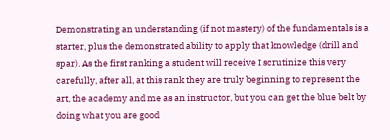Demonstrating an understanding (if not mastery) of the fundamentals is a starter, plus the demonstrated ability to apply that knowledge (drill and spar). As the first ranking a student will receive I scrutinize this very carefully, after all, at this rank they are truly beginning to represent the art, the academy and me as an instructor, but you can get the blue belt by doing what you are good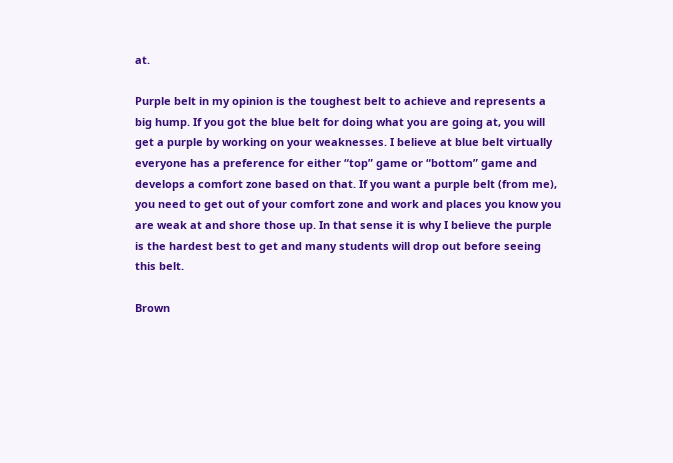at.

Purple belt in my opinion is the toughest belt to achieve and represents a big hump. If you got the blue belt for doing what you are going at, you will get a purple by working on your weaknesses. I believe at blue belt virtually everyone has a preference for either “top” game or “bottom” game and develops a comfort zone based on that. If you want a purple belt (from me), you need to get out of your comfort zone and work and places you know you are weak at and shore those up. In that sense it is why I believe the purple is the hardest best to get and many students will drop out before seeing this belt.

Brown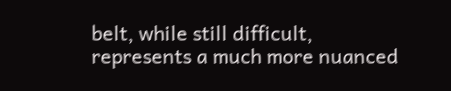belt, while still difficult, represents a much more nuanced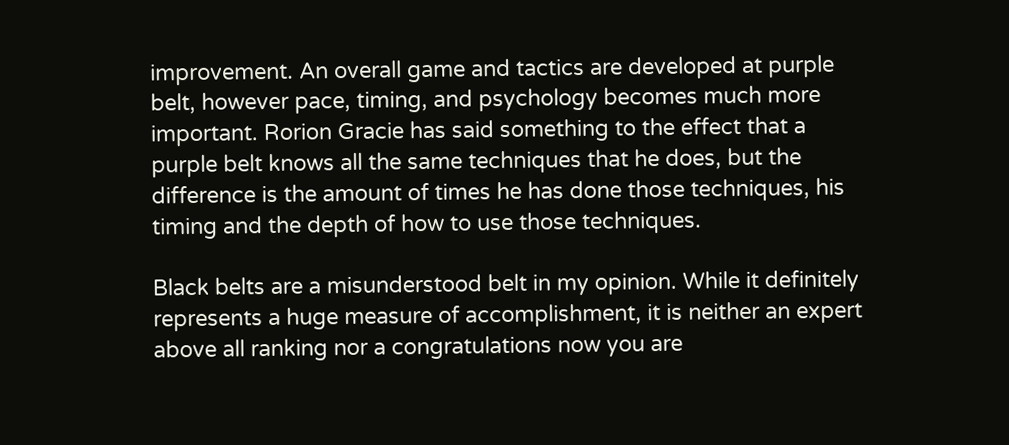improvement. An overall game and tactics are developed at purple belt, however pace, timing, and psychology becomes much more important. Rorion Gracie has said something to the effect that a purple belt knows all the same techniques that he does, but the difference is the amount of times he has done those techniques, his timing and the depth of how to use those techniques.

Black belts are a misunderstood belt in my opinion. While it definitely represents a huge measure of accomplishment, it is neither an expert above all ranking nor a congratulations now you are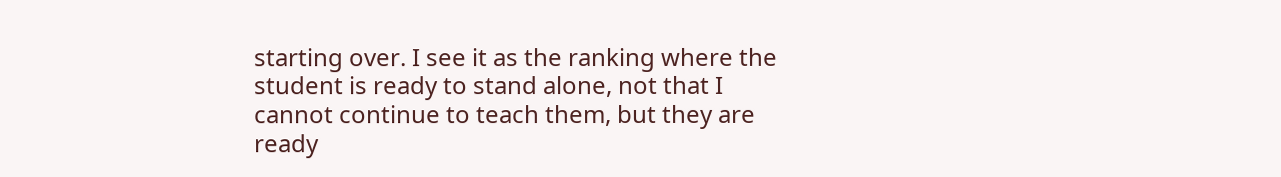starting over. I see it as the ranking where the student is ready to stand alone, not that I cannot continue to teach them, but they are ready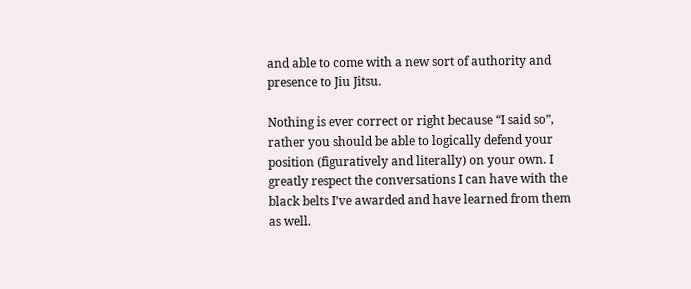and able to come with a new sort of authority and presence to Jiu Jitsu.

Nothing is ever correct or right because “I said so”, rather you should be able to logically defend your position (figuratively and literally) on your own. I greatly respect the conversations I can have with the black belts I’ve awarded and have learned from them as well.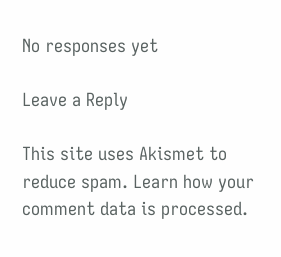No responses yet

Leave a Reply

This site uses Akismet to reduce spam. Learn how your comment data is processed.